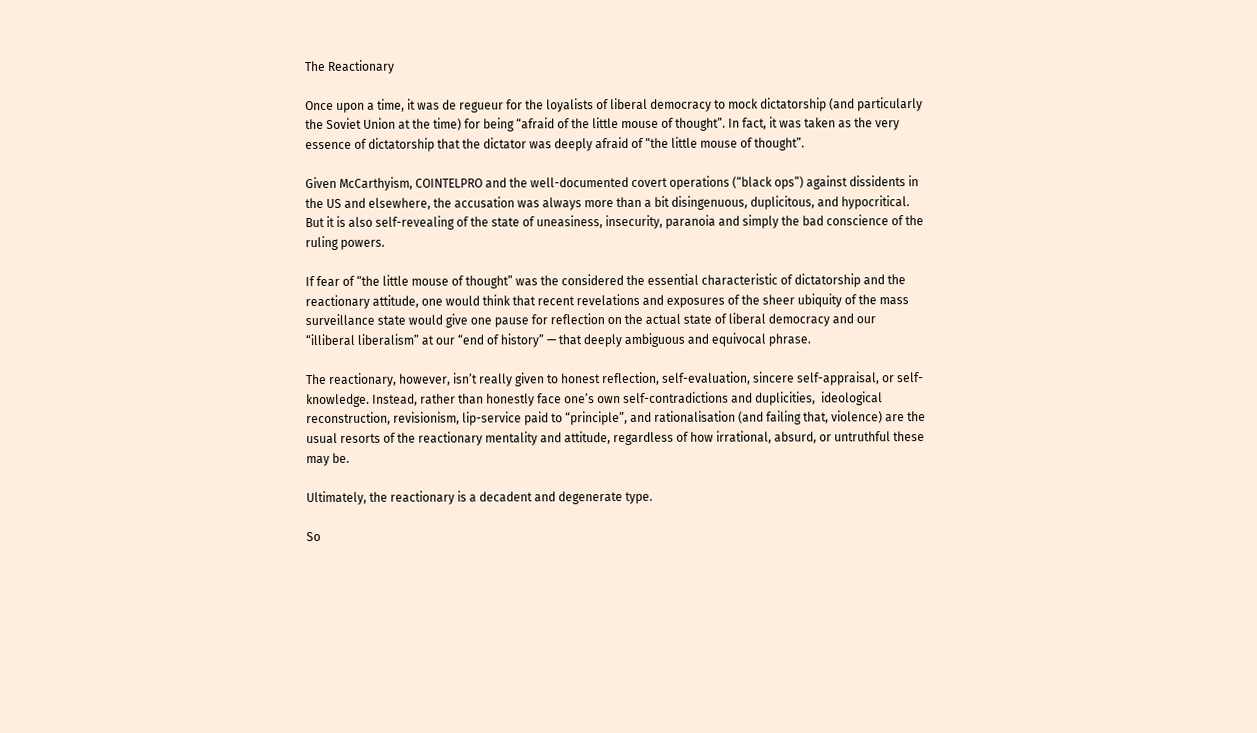The Reactionary

Once upon a time, it was de regueur for the loyalists of liberal democracy to mock dictatorship (and particularly the Soviet Union at the time) for being “afraid of the little mouse of thought”. In fact, it was taken as the very essence of dictatorship that the dictator was deeply afraid of “the little mouse of thought”.

Given McCarthyism, COINTELPRO and the well-documented covert operations (“black ops”) against dissidents in the US and elsewhere, the accusation was always more than a bit disingenuous, duplicitous, and hypocritical. But it is also self-revealing of the state of uneasiness, insecurity, paranoia and simply the bad conscience of the ruling powers.

If fear of “the little mouse of thought” was the considered the essential characteristic of dictatorship and the reactionary attitude, one would think that recent revelations and exposures of the sheer ubiquity of the mass surveillance state would give one pause for reflection on the actual state of liberal democracy and our “illiberal liberalism” at our “end of history” — that deeply ambiguous and equivocal phrase.

The reactionary, however, isn’t really given to honest reflection, self-evaluation, sincere self-appraisal, or self-knowledge. Instead, rather than honestly face one’s own self-contradictions and duplicities,  ideological reconstruction, revisionism, lip-service paid to “principle”, and rationalisation (and failing that, violence) are the usual resorts of the reactionary mentality and attitude, regardless of how irrational, absurd, or untruthful these may be.

Ultimately, the reactionary is a decadent and degenerate type.

So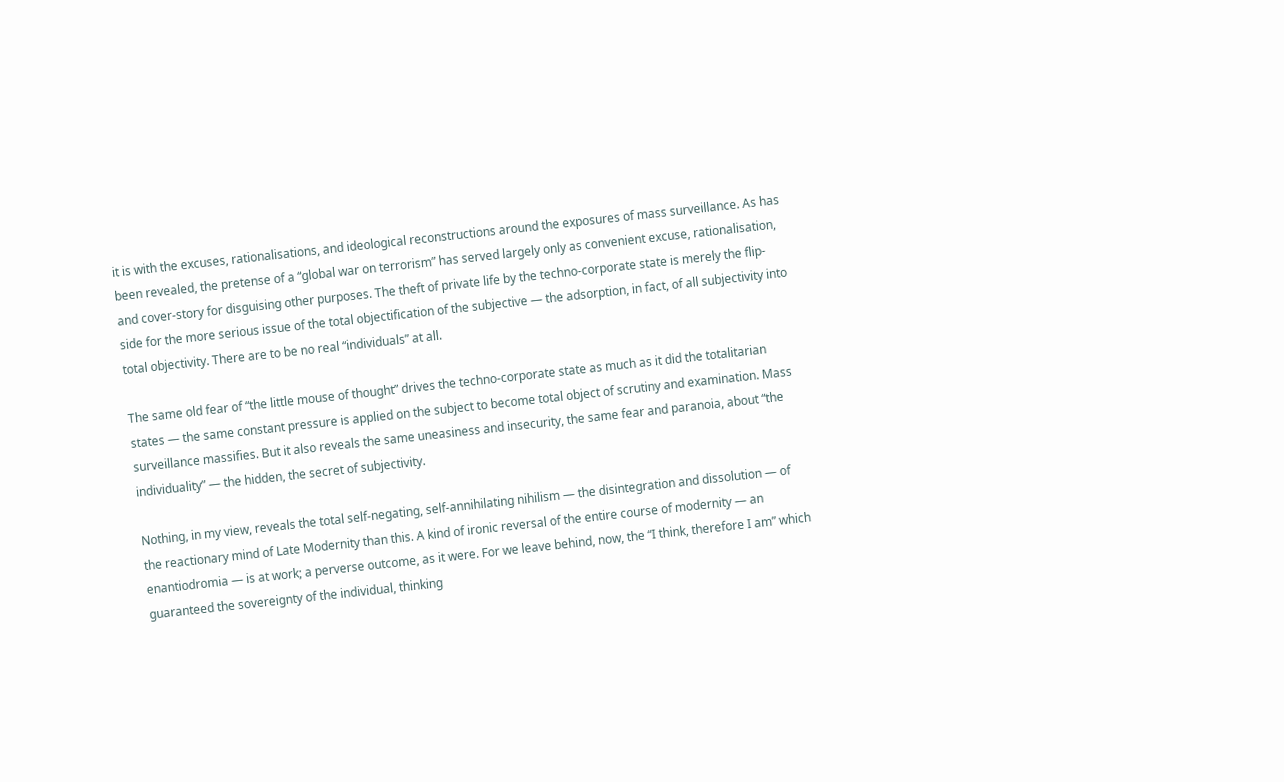it is with the excuses, rationalisations, and ideological reconstructions around the exposures of mass surveillance. As has been revealed, the pretense of a “global war on terrorism” has served largely only as convenient excuse, rationalisation, and cover-story for disguising other purposes. The theft of private life by the techno-corporate state is merely the flip-side for the more serious issue of the total objectification of the subjective — the adsorption, in fact, of all subjectivity into total objectivity. There are to be no real “individuals” at all.

The same old fear of “the little mouse of thought” drives the techno-corporate state as much as it did the totalitarian states — the same constant pressure is applied on the subject to become total object of scrutiny and examination. Mass surveillance massifies. But it also reveals the same uneasiness and insecurity, the same fear and paranoia, about “the individuality” — the hidden, the secret of subjectivity.

Nothing, in my view, reveals the total self-negating, self-annihilating nihilism — the disintegration and dissolution — of the reactionary mind of Late Modernity than this. A kind of ironic reversal of the entire course of modernity — an enantiodromia — is at work; a perverse outcome, as it were. For we leave behind, now, the “I think, therefore I am” which guaranteed the sovereignty of the individual, thinking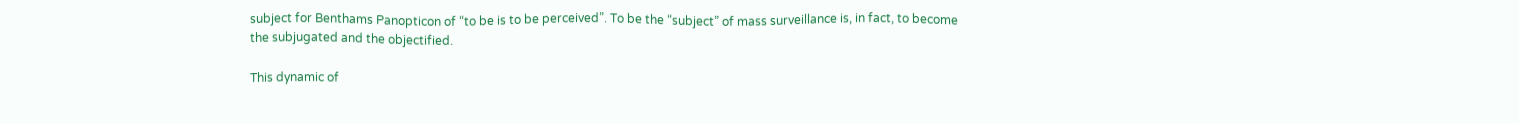subject for Benthams Panopticon of “to be is to be perceived”. To be the “subject” of mass surveillance is, in fact, to become the subjugated and the objectified.

This dynamic of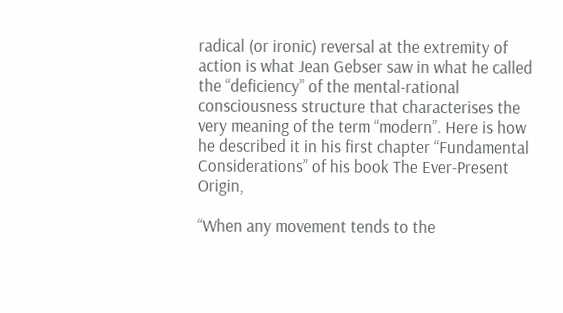radical (or ironic) reversal at the extremity of action is what Jean Gebser saw in what he called the “deficiency” of the mental-rational consciousness structure that characterises the very meaning of the term “modern”. Here is how he described it in his first chapter “Fundamental Considerations” of his book The Ever-Present Origin,

“When any movement tends to the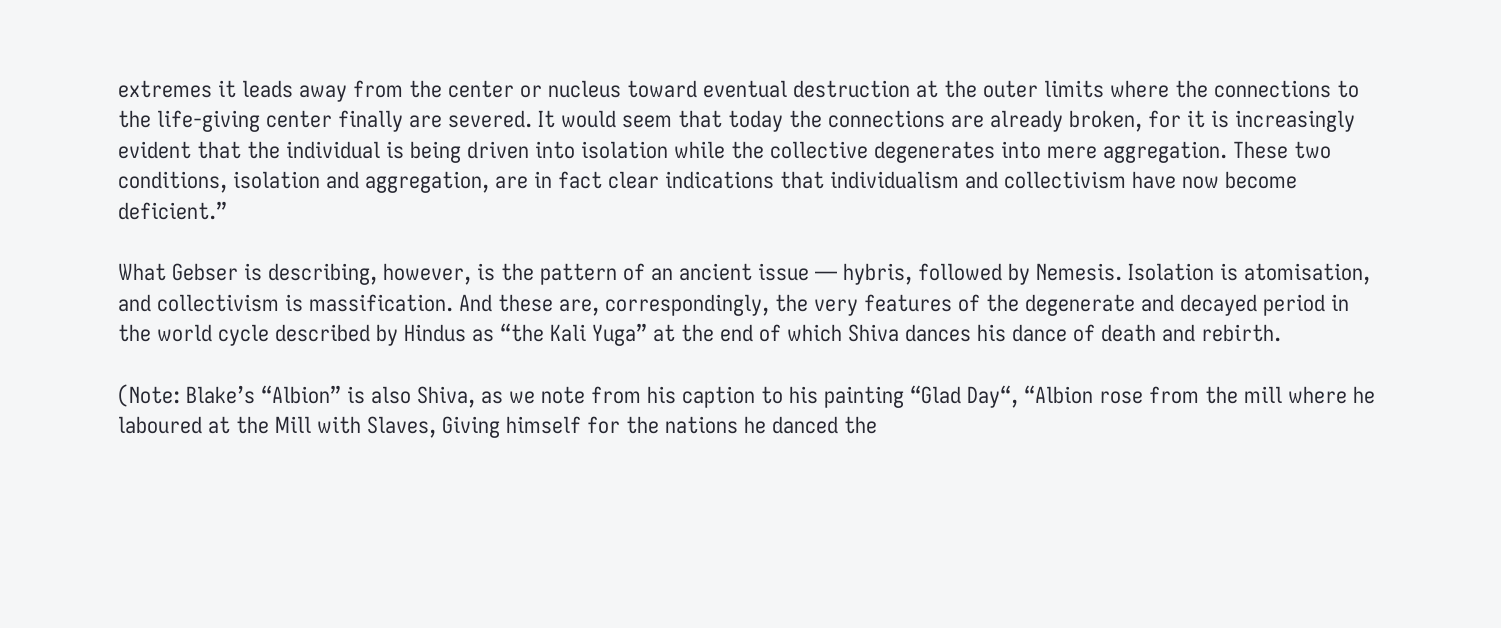extremes it leads away from the center or nucleus toward eventual destruction at the outer limits where the connections to the life-giving center finally are severed. It would seem that today the connections are already broken, for it is increasingly evident that the individual is being driven into isolation while the collective degenerates into mere aggregation. These two conditions, isolation and aggregation, are in fact clear indications that individualism and collectivism have now become deficient.”

What Gebser is describing, however, is the pattern of an ancient issue — hybris, followed by Nemesis. Isolation is atomisation, and collectivism is massification. And these are, correspondingly, the very features of the degenerate and decayed period in the world cycle described by Hindus as “the Kali Yuga” at the end of which Shiva dances his dance of death and rebirth.

(Note: Blake’s “Albion” is also Shiva, as we note from his caption to his painting “Glad Day“, “Albion rose from the mill where he laboured at the Mill with Slaves, Giving himself for the nations he danced the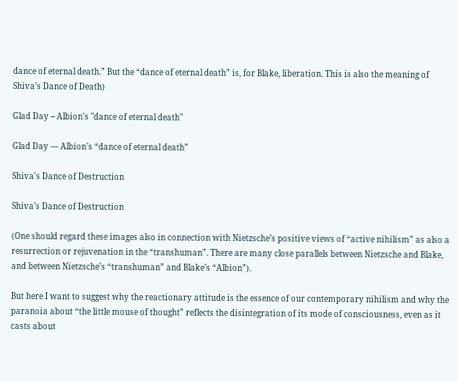dance of eternal death.” But the “dance of eternal death” is, for Blake, liberation. This is also the meaning of Shiva’s Dance of Death)

Glad Day -- Albion's "dance of eternal death"

Glad Day — Albion’s “dance of eternal death”

Shiva's Dance of Destruction

Shiva’s Dance of Destruction

(One should regard these images also in connection with Nietzsche’s positive views of “active nihilism” as also a resurrection or rejuvenation in the “transhuman”. There are many close parallels between Nietzsche and Blake, and between Nietzsche’s “transhuman” and Blake’s “Albion”).

But here I want to suggest why the reactionary attitude is the essence of our contemporary nihilism and why the paranoia about “the little mouse of thought” reflects the disintegration of its mode of consciousness, even as it casts about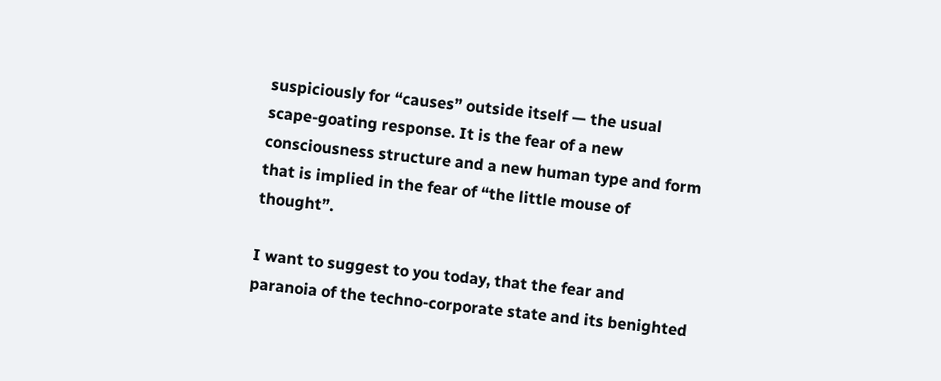suspiciously for “causes” outside itself — the usual scape-goating response. It is the fear of a new consciousness structure and a new human type and form that is implied in the fear of “the little mouse of thought”.

I want to suggest to you today, that the fear and paranoia of the techno-corporate state and its benighted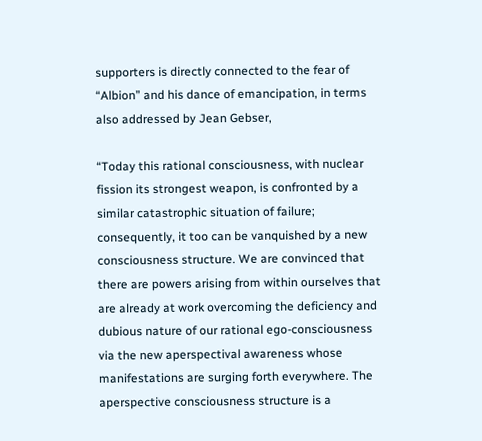supporters is directly connected to the fear of “Albion” and his dance of emancipation, in terms also addressed by Jean Gebser,

“Today this rational consciousness, with nuclear fission its strongest weapon, is confronted by a similar catastrophic situation of failure; consequently, it too can be vanquished by a new consciousness structure. We are convinced that there are powers arising from within ourselves that are already at work overcoming the deficiency and dubious nature of our rational ego-consciousness via the new aperspectival awareness whose manifestations are surging forth everywhere. The aperspective consciousness structure is a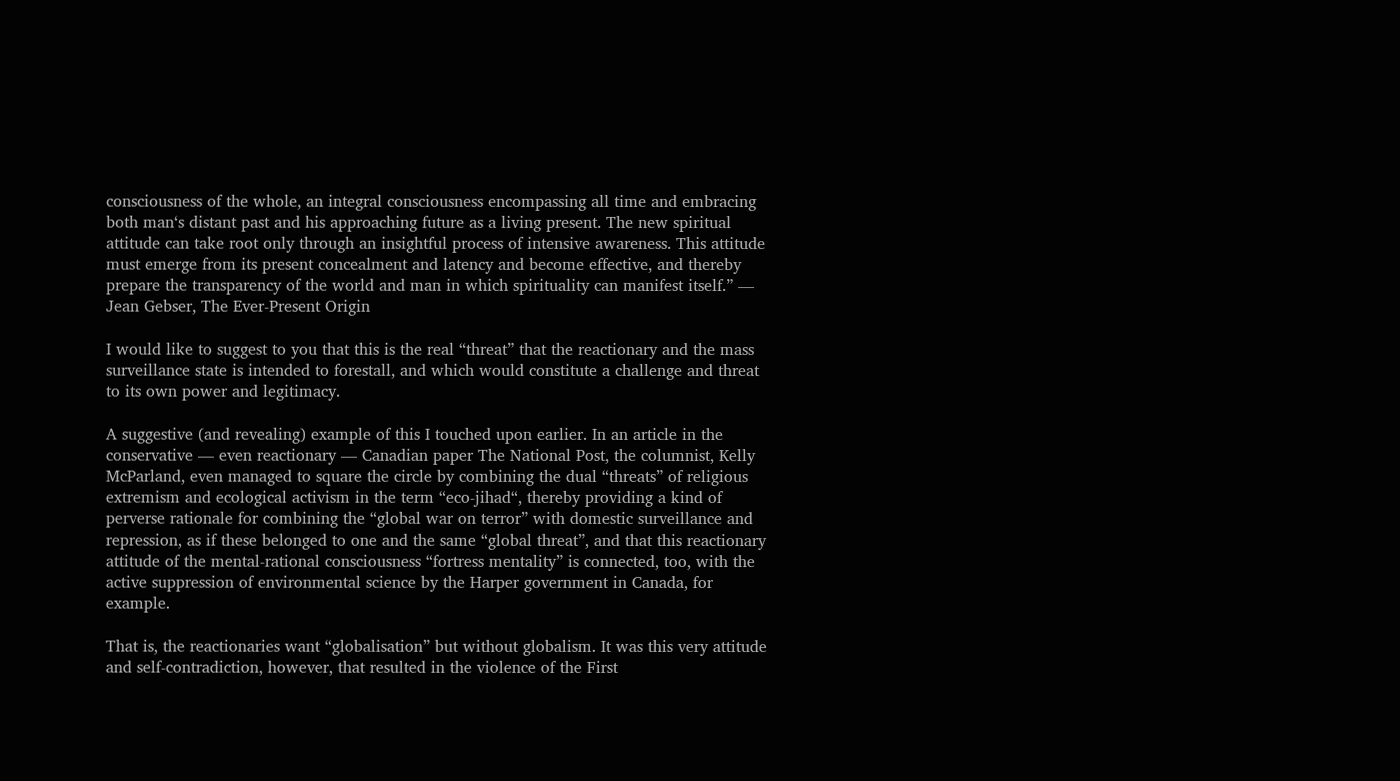consciousness of the whole, an integral consciousness encompassing all time and embracing both man‘s distant past and his approaching future as a living present. The new spiritual attitude can take root only through an insightful process of intensive awareness. This attitude must emerge from its present concealment and latency and become effective, and thereby prepare the transparency of the world and man in which spirituality can manifest itself.” — Jean Gebser, The Ever-Present Origin

I would like to suggest to you that this is the real “threat” that the reactionary and the mass surveillance state is intended to forestall, and which would constitute a challenge and threat to its own power and legitimacy.

A suggestive (and revealing) example of this I touched upon earlier. In an article in the conservative — even reactionary — Canadian paper The National Post, the columnist, Kelly McParland, even managed to square the circle by combining the dual “threats” of religious extremism and ecological activism in the term “eco-jihad“, thereby providing a kind of perverse rationale for combining the “global war on terror” with domestic surveillance and repression, as if these belonged to one and the same “global threat”, and that this reactionary attitude of the mental-rational consciousness “fortress mentality” is connected, too, with the active suppression of environmental science by the Harper government in Canada, for example.

That is, the reactionaries want “globalisation” but without globalism. It was this very attitude and self-contradiction, however, that resulted in the violence of the First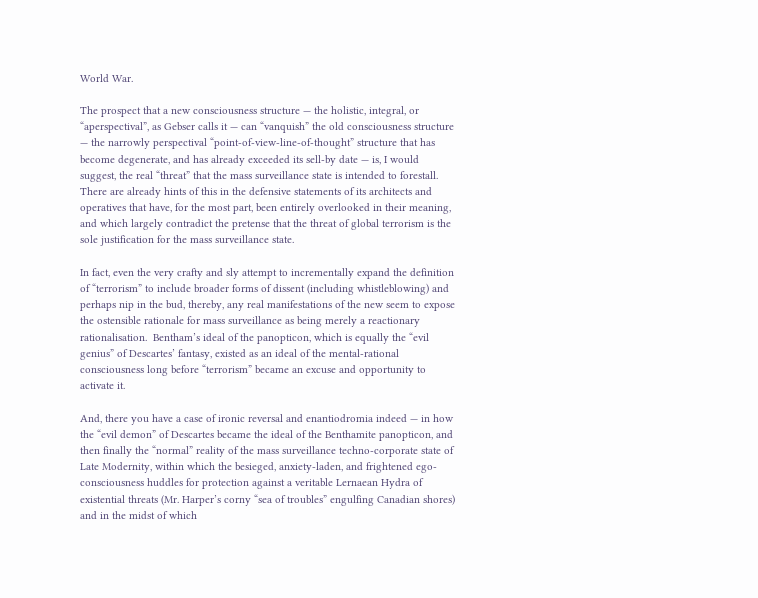World War.

The prospect that a new consciousness structure — the holistic, integral, or “aperspectival”, as Gebser calls it — can “vanquish” the old consciousness structure — the narrowly perspectival “point-of-view-line-of-thought” structure that has become degenerate, and has already exceeded its sell-by date — is, I would suggest, the real “threat” that the mass surveillance state is intended to forestall. There are already hints of this in the defensive statements of its architects and operatives that have, for the most part, been entirely overlooked in their meaning, and which largely contradict the pretense that the threat of global terrorism is the sole justification for the mass surveillance state.

In fact, even the very crafty and sly attempt to incrementally expand the definition of “terrorism” to include broader forms of dissent (including whistleblowing) and perhaps nip in the bud, thereby, any real manifestations of the new seem to expose the ostensible rationale for mass surveillance as being merely a reactionary rationalisation.  Bentham’s ideal of the panopticon, which is equally the “evil genius” of Descartes’ fantasy, existed as an ideal of the mental-rational consciousness long before “terrorism” became an excuse and opportunity to activate it.

And, there you have a case of ironic reversal and enantiodromia indeed — in how the “evil demon” of Descartes became the ideal of the Benthamite panopticon, and then finally the “normal” reality of the mass surveillance techno-corporate state of Late Modernity, within which the besieged, anxiety-laden, and frightened ego-consciousness huddles for protection against a veritable Lernaean Hydra of existential threats (Mr. Harper’s corny “sea of troubles” engulfing Canadian shores) and in the midst of which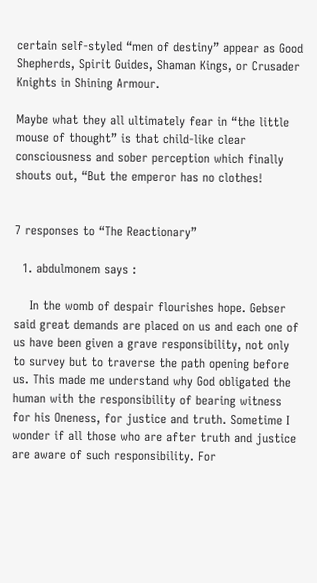certain self-styled “men of destiny” appear as Good Shepherds, Spirit Guides, Shaman Kings, or Crusader Knights in Shining Armour.

Maybe what they all ultimately fear in “the little mouse of thought” is that child-like clear consciousness and sober perception which finally shouts out, “But the emperor has no clothes!


7 responses to “The Reactionary”

  1. abdulmonem says :

    In the womb of despair flourishes hope. Gebser said great demands are placed on us and each one of us have been given a grave responsibility, not only to survey but to traverse the path opening before us. This made me understand why God obligated the human with the responsibility of bearing witness for his Oneness, for justice and truth. Sometime I wonder if all those who are after truth and justice are aware of such responsibility. For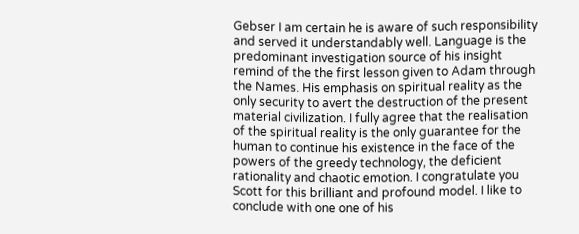Gebser I am certain he is aware of such responsibility and served it understandably well. Language is the predominant investigation source of his insight remind of the the first lesson given to Adam through the Names. His emphasis on spiritual reality as the only security to avert the destruction of the present material civilization. I fully agree that the realisation of the spiritual reality is the only guarantee for the human to continue his existence in the face of the powers of the greedy technology, the deficient rationality and chaotic emotion. I congratulate you Scott for this brilliant and profound model. I like to conclude with one one of his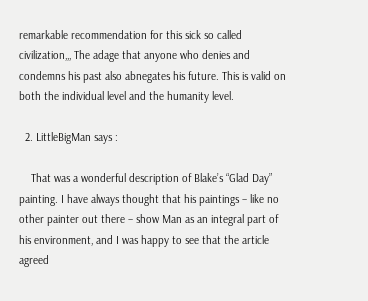remarkable recommendation for this sick so called civilization,,, The adage that anyone who denies and condemns his past also abnegates his future. This is valid on both the individual level and the humanity level.

  2. LittleBigMan says :

    That was a wonderful description of Blake’s “Glad Day” painting. I have always thought that his paintings – like no other painter out there – show Man as an integral part of his environment, and I was happy to see that the article agreed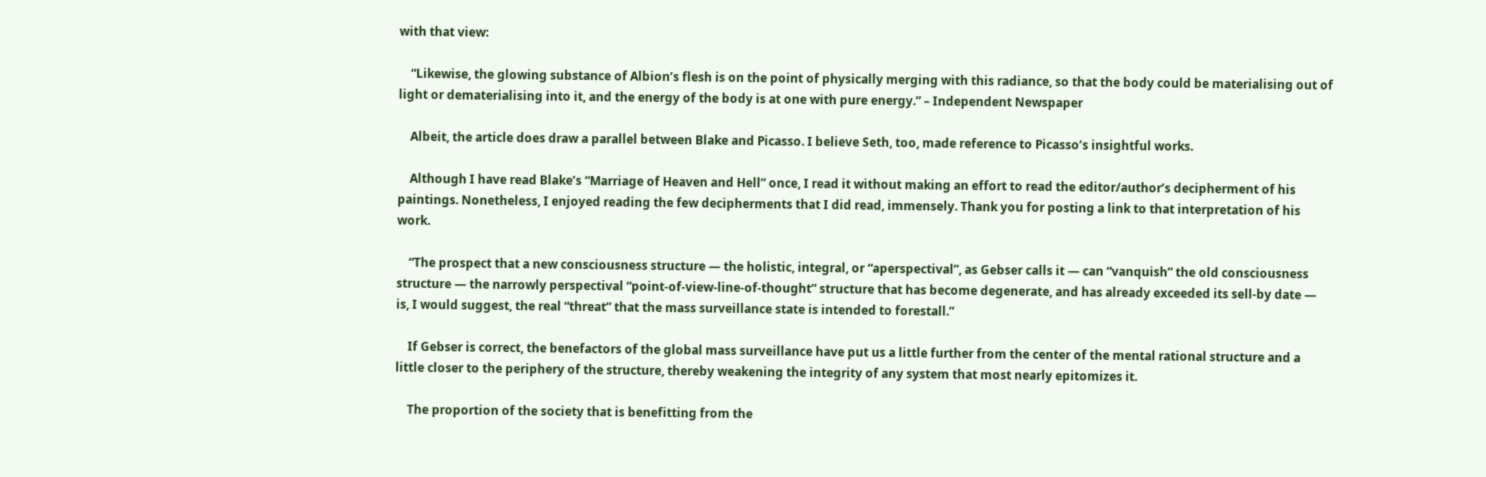with that view:

    “Likewise, the glowing substance of Albion’s flesh is on the point of physically merging with this radiance, so that the body could be materialising out of light or dematerialising into it, and the energy of the body is at one with pure energy.” – Independent Newspaper

    Albeit, the article does draw a parallel between Blake and Picasso. I believe Seth, too, made reference to Picasso’s insightful works.

    Although I have read Blake’s “Marriage of Heaven and Hell” once, I read it without making an effort to read the editor/author’s decipherment of his paintings. Nonetheless, I enjoyed reading the few decipherments that I did read, immensely. Thank you for posting a link to that interpretation of his work.

    “The prospect that a new consciousness structure — the holistic, integral, or “aperspectival”, as Gebser calls it — can “vanquish” the old consciousness structure — the narrowly perspectival “point-of-view-line-of-thought” structure that has become degenerate, and has already exceeded its sell-by date — is, I would suggest, the real “threat” that the mass surveillance state is intended to forestall.”

    If Gebser is correct, the benefactors of the global mass surveillance have put us a little further from the center of the mental rational structure and a little closer to the periphery of the structure, thereby weakening the integrity of any system that most nearly epitomizes it.

    The proportion of the society that is benefitting from the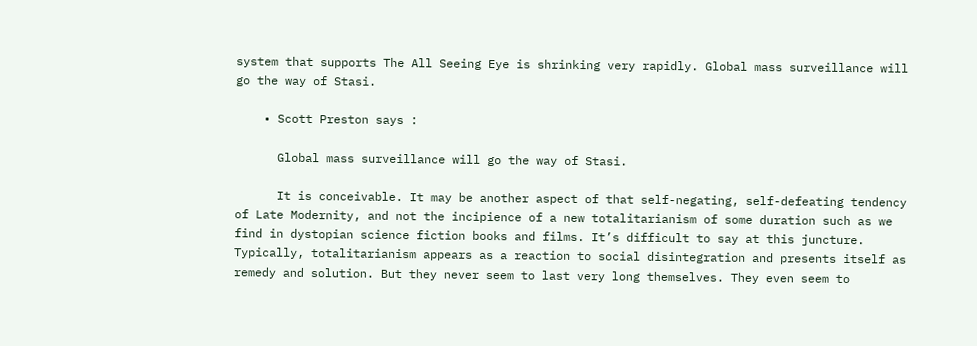system that supports The All Seeing Eye is shrinking very rapidly. Global mass surveillance will go the way of Stasi.

    • Scott Preston says :

      Global mass surveillance will go the way of Stasi.

      It is conceivable. It may be another aspect of that self-negating, self-defeating tendency of Late Modernity, and not the incipience of a new totalitarianism of some duration such as we find in dystopian science fiction books and films. It’s difficult to say at this juncture. Typically, totalitarianism appears as a reaction to social disintegration and presents itself as remedy and solution. But they never seem to last very long themselves. They even seem to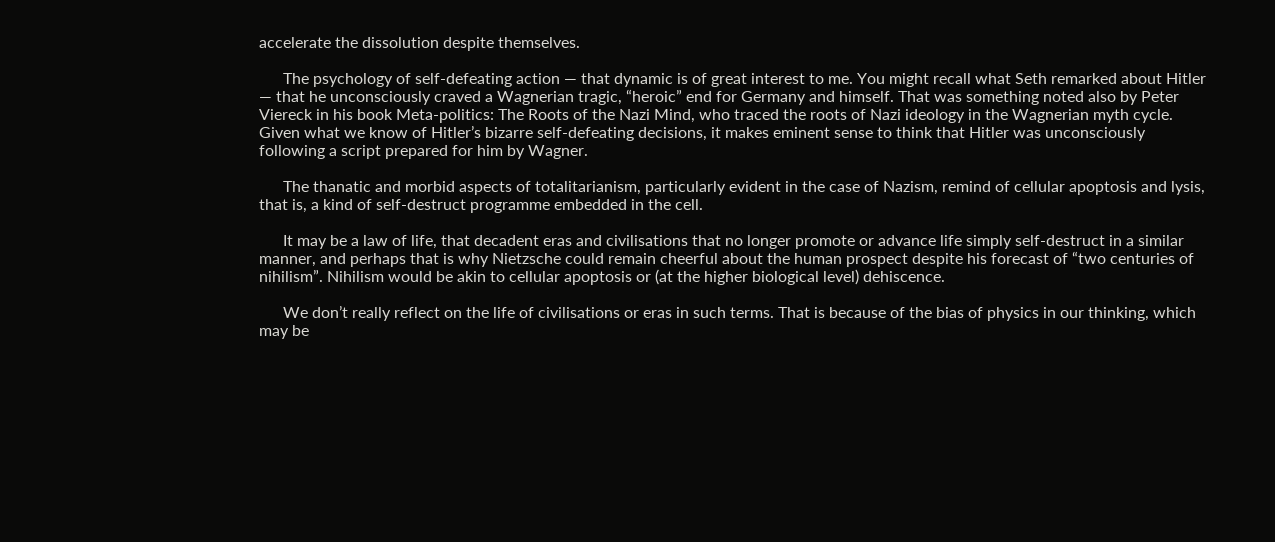accelerate the dissolution despite themselves.

      The psychology of self-defeating action — that dynamic is of great interest to me. You might recall what Seth remarked about Hitler — that he unconsciously craved a Wagnerian tragic, “heroic” end for Germany and himself. That was something noted also by Peter Viereck in his book Meta-politics: The Roots of the Nazi Mind, who traced the roots of Nazi ideology in the Wagnerian myth cycle. Given what we know of Hitler’s bizarre self-defeating decisions, it makes eminent sense to think that Hitler was unconsciously following a script prepared for him by Wagner.

      The thanatic and morbid aspects of totalitarianism, particularly evident in the case of Nazism, remind of cellular apoptosis and lysis, that is, a kind of self-destruct programme embedded in the cell.

      It may be a law of life, that decadent eras and civilisations that no longer promote or advance life simply self-destruct in a similar manner, and perhaps that is why Nietzsche could remain cheerful about the human prospect despite his forecast of “two centuries of nihilism”. Nihilism would be akin to cellular apoptosis or (at the higher biological level) dehiscence.

      We don’t really reflect on the life of civilisations or eras in such terms. That is because of the bias of physics in our thinking, which may be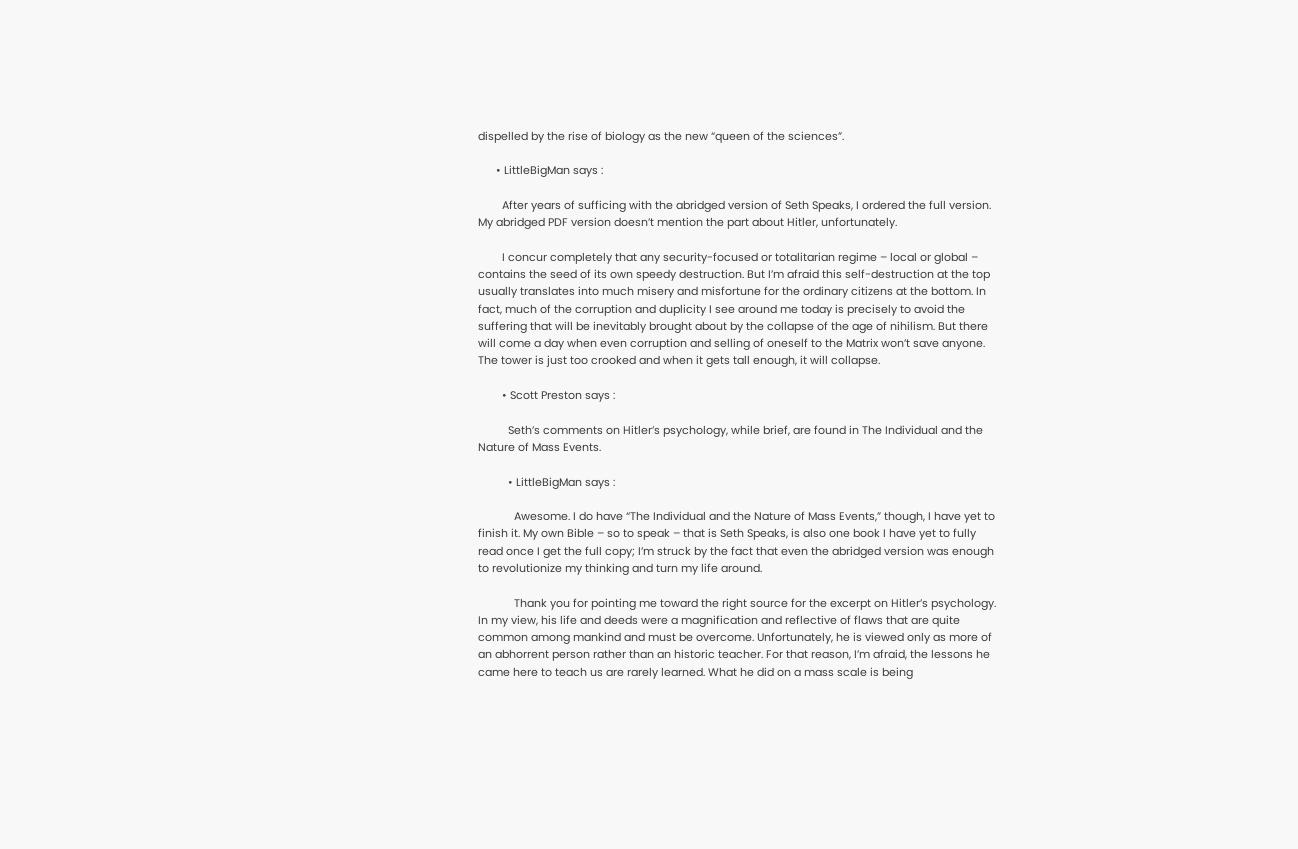dispelled by the rise of biology as the new “queen of the sciences”.

      • LittleBigMan says :

        After years of sufficing with the abridged version of Seth Speaks, I ordered the full version. My abridged PDF version doesn’t mention the part about Hitler, unfortunately.

        I concur completely that any security-focused or totalitarian regime – local or global – contains the seed of its own speedy destruction. But I’m afraid this self-destruction at the top usually translates into much misery and misfortune for the ordinary citizens at the bottom. In fact, much of the corruption and duplicity I see around me today is precisely to avoid the suffering that will be inevitably brought about by the collapse of the age of nihilism. But there will come a day when even corruption and selling of oneself to the Matrix won’t save anyone. The tower is just too crooked and when it gets tall enough, it will collapse.

        • Scott Preston says :

          Seth’s comments on Hitler’s psychology, while brief, are found in The Individual and the Nature of Mass Events.

          • LittleBigMan says :

            Awesome. I do have “The Individual and the Nature of Mass Events,” though, I have yet to finish it. My own Bible – so to speak – that is Seth Speaks, is also one book I have yet to fully read once I get the full copy; I’m struck by the fact that even the abridged version was enough to revolutionize my thinking and turn my life around.

            Thank you for pointing me toward the right source for the excerpt on Hitler’s psychology. In my view, his life and deeds were a magnification and reflective of flaws that are quite common among mankind and must be overcome. Unfortunately, he is viewed only as more of an abhorrent person rather than an historic teacher. For that reason, I’m afraid, the lessons he came here to teach us are rarely learned. What he did on a mass scale is being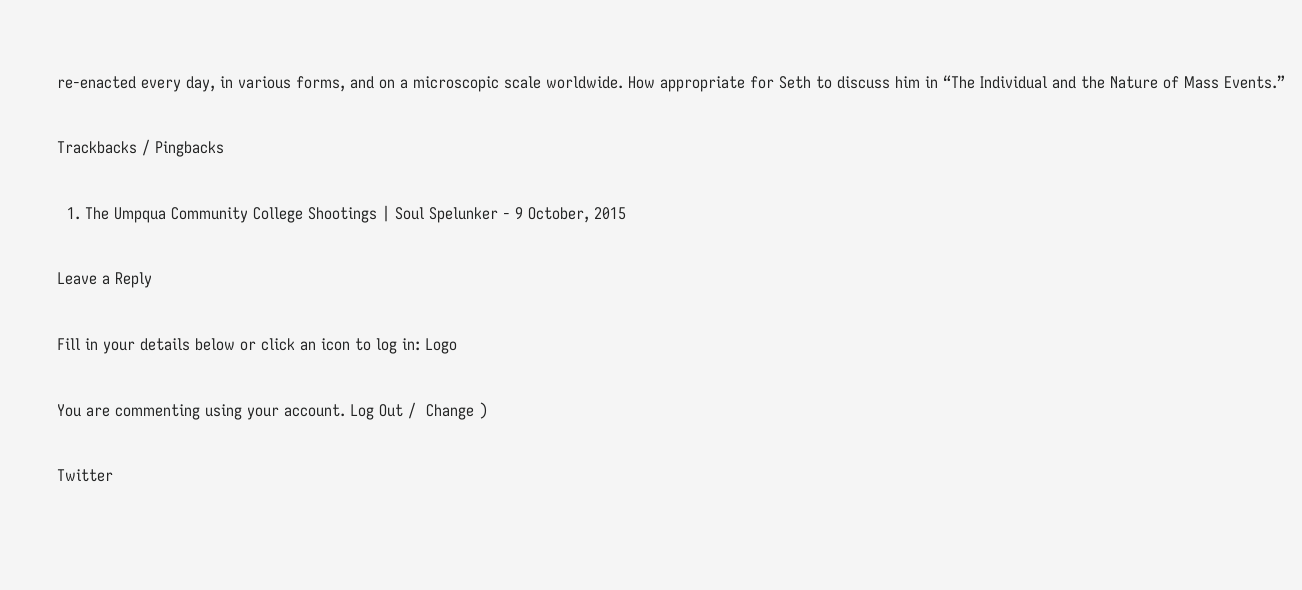re-enacted every day, in various forms, and on a microscopic scale worldwide. How appropriate for Seth to discuss him in “The Individual and the Nature of Mass Events.”

Trackbacks / Pingbacks

  1. The Umpqua Community College Shootings | Soul Spelunker - 9 October, 2015

Leave a Reply

Fill in your details below or click an icon to log in: Logo

You are commenting using your account. Log Out /  Change )

Twitter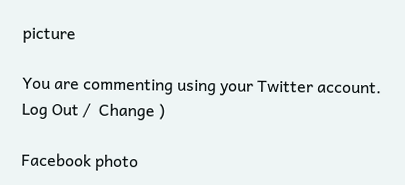picture

You are commenting using your Twitter account. Log Out /  Change )

Facebook photo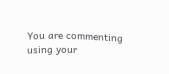You are commenting using your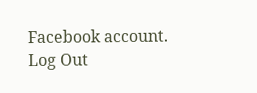Facebook account. Log Out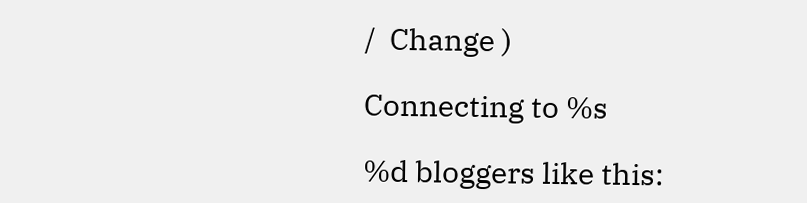/  Change )

Connecting to %s

%d bloggers like this: